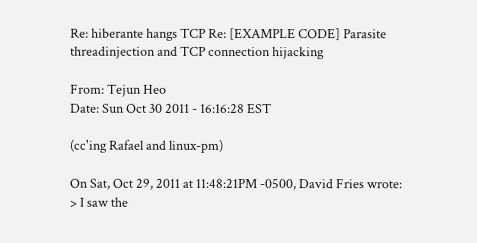Re: hiberante hangs TCP Re: [EXAMPLE CODE] Parasite threadinjection and TCP connection hijacking

From: Tejun Heo
Date: Sun Oct 30 2011 - 16:16:28 EST

(cc'ing Rafael and linux-pm)

On Sat, Oct 29, 2011 at 11:48:21PM -0500, David Fries wrote:
> I saw the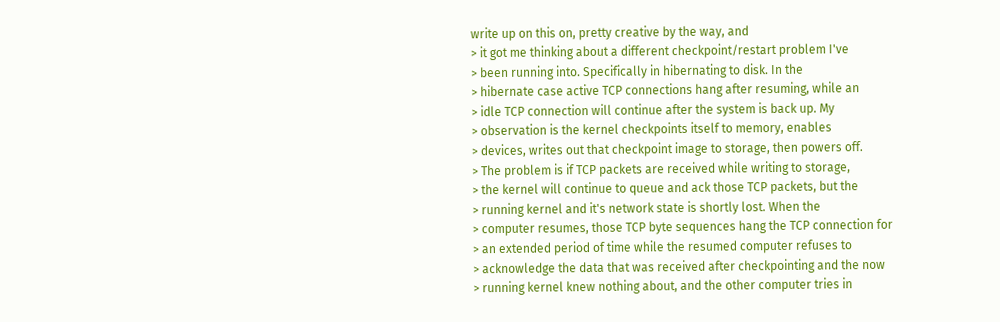write up on this on, pretty creative by the way, and
> it got me thinking about a different checkpoint/restart problem I've
> been running into. Specifically in hibernating to disk. In the
> hibernate case active TCP connections hang after resuming, while an
> idle TCP connection will continue after the system is back up. My
> observation is the kernel checkpoints itself to memory, enables
> devices, writes out that checkpoint image to storage, then powers off.
> The problem is if TCP packets are received while writing to storage,
> the kernel will continue to queue and ack those TCP packets, but the
> running kernel and it's network state is shortly lost. When the
> computer resumes, those TCP byte sequences hang the TCP connection for
> an extended period of time while the resumed computer refuses to
> acknowledge the data that was received after checkpointing and the now
> running kernel knew nothing about, and the other computer tries in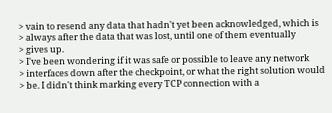> vain to resend any data that hadn't yet been acknowledged, which is
> always after the data that was lost, until one of them eventually
> gives up.
> I've been wondering if it was safe or possible to leave any network
> interfaces down after the checkpoint, or what the right solution would
> be. I didn't think marking every TCP connection with a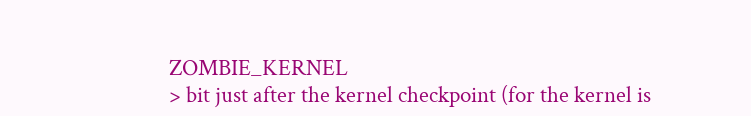ZOMBIE_KERNEL
> bit just after the kernel checkpoint (for the kernel is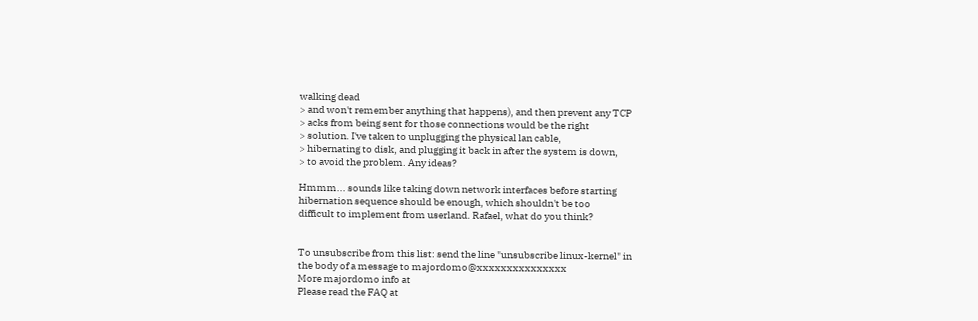walking dead
> and won't remember anything that happens), and then prevent any TCP
> acks from being sent for those connections would be the right
> solution. I've taken to unplugging the physical lan cable,
> hibernating to disk, and plugging it back in after the system is down,
> to avoid the problem. Any ideas?

Hmmm... sounds like taking down network interfaces before starting
hibernation sequence should be enough, which shouldn't be too
difficult to implement from userland. Rafael, what do you think?


To unsubscribe from this list: send the line "unsubscribe linux-kernel" in
the body of a message to majordomo@xxxxxxxxxxxxxxx
More majordomo info at
Please read the FAQ at